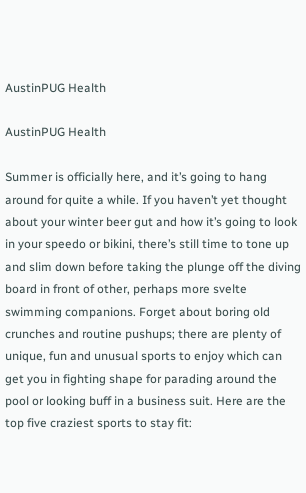AustinPUG Health

AustinPUG Health

Summer is officially here, and it’s going to hang around for quite a while. If you haven’t yet thought about your winter beer gut and how it’s going to look in your speedo or bikini, there’s still time to tone up and slim down before taking the plunge off the diving board in front of other, perhaps more svelte swimming companions. Forget about boring old crunches and routine pushups; there are plenty of unique, fun and unusual sports to enjoy which can get you in fighting shape for parading around the pool or looking buff in a business suit. Here are the top five craziest sports to stay fit: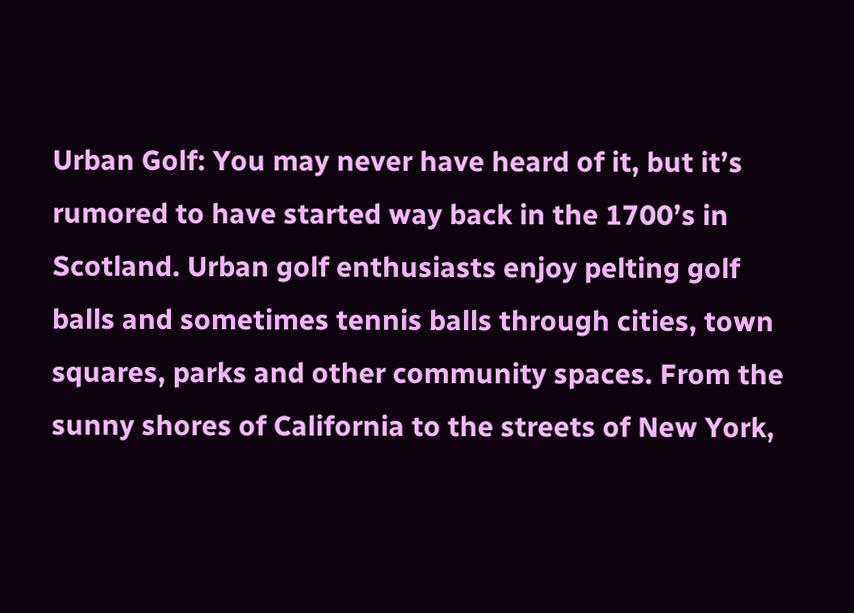Urban Golf: You may never have heard of it, but it’s rumored to have started way back in the 1700’s in Scotland. Urban golf enthusiasts enjoy pelting golf balls and sometimes tennis balls through cities, town squares, parks and other community spaces. From the sunny shores of California to the streets of New York,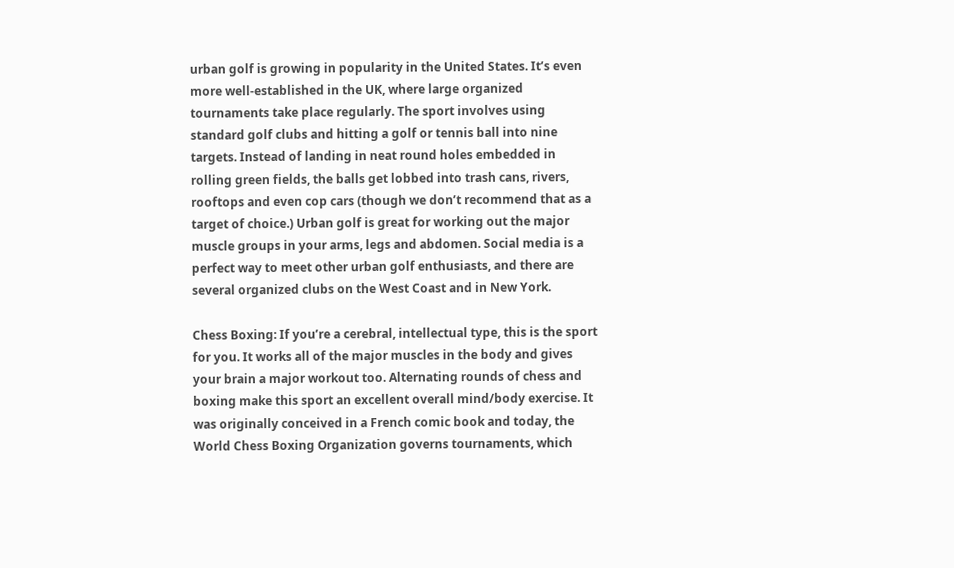urban golf is growing in popularity in the United States. It’s even more well-established in the UK, where large organized tournaments take place regularly. The sport involves using standard golf clubs and hitting a golf or tennis ball into nine targets. Instead of landing in neat round holes embedded in rolling green fields, the balls get lobbed into trash cans, rivers, rooftops and even cop cars (though we don’t recommend that as a target of choice.) Urban golf is great for working out the major muscle groups in your arms, legs and abdomen. Social media is a perfect way to meet other urban golf enthusiasts, and there are several organized clubs on the West Coast and in New York.

Chess Boxing: If you’re a cerebral, intellectual type, this is the sport for you. It works all of the major muscles in the body and gives your brain a major workout too. Alternating rounds of chess and boxing make this sport an excellent overall mind/body exercise. It was originally conceived in a French comic book and today, the World Chess Boxing Organization governs tournaments, which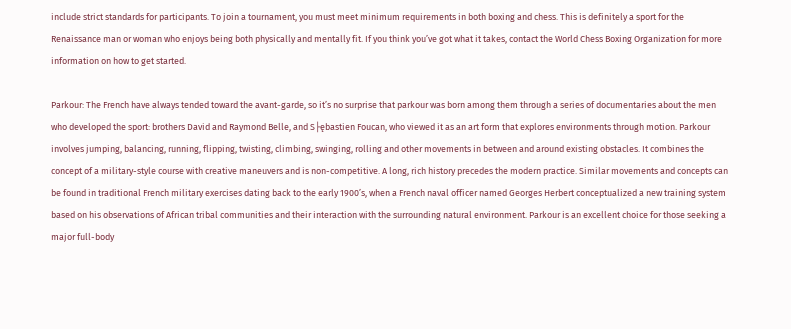include strict standards for participants. To join a tournament, you must meet minimum requirements in both boxing and chess. This is definitely a sport for the Renaissance man or woman who enjoys being both physically and mentally fit. If you think you’ve got what it takes, contact the World Chess Boxing Organization for more information on how to get started.

Parkour: The French have always tended toward the avant-garde, so it’s no surprise that parkour was born among them through a series of documentaries about the men who developed the sport: brothers David and Raymond Belle, and S├ębastien Foucan, who viewed it as an art form that explores environments through motion. Parkour involves jumping, balancing, running, flipping, twisting, climbing, swinging, rolling and other movements in between and around existing obstacles. It combines the concept of a military-style course with creative maneuvers and is non-competitive. A long, rich history precedes the modern practice. Similar movements and concepts can be found in traditional French military exercises dating back to the early 1900’s, when a French naval officer named Georges Herbert conceptualized a new training system based on his observations of African tribal communities and their interaction with the surrounding natural environment. Parkour is an excellent choice for those seeking a major full-body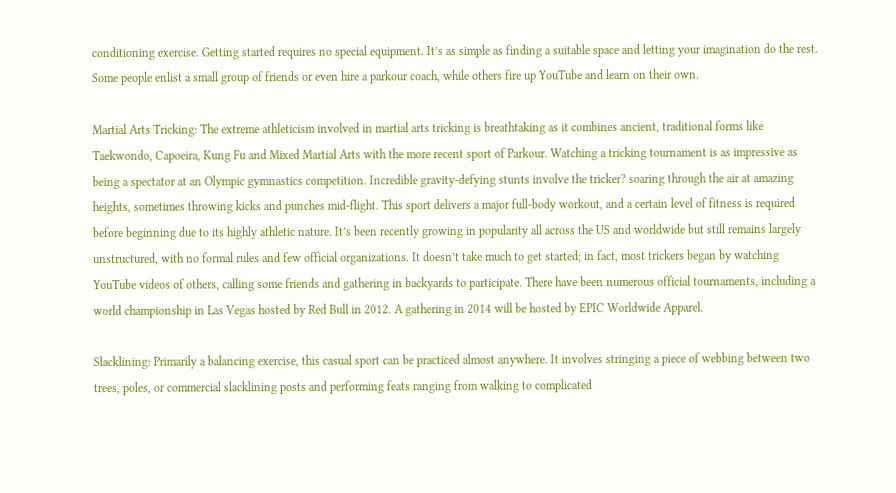conditioning exercise. Getting started requires no special equipment. It’s as simple as finding a suitable space and letting your imagination do the rest. Some people enlist a small group of friends or even hire a parkour coach, while others fire up YouTube and learn on their own.

Martial Arts Tricking: The extreme athleticism involved in martial arts tricking is breathtaking as it combines ancient, traditional forms like Taekwondo, Capoeira, Kung Fu and Mixed Martial Arts with the more recent sport of Parkour. Watching a tricking tournament is as impressive as being a spectator at an Olympic gymnastics competition. Incredible gravity-defying stunts involve the tricker? soaring through the air at amazing heights, sometimes throwing kicks and punches mid-flight. This sport delivers a major full-body workout, and a certain level of fitness is required before beginning due to its highly athletic nature. It’s been recently growing in popularity all across the US and worldwide but still remains largely unstructured, with no formal rules and few official organizations. It doesn’t take much to get started; in fact, most trickers began by watching YouTube videos of others, calling some friends and gathering in backyards to participate. There have been numerous official tournaments, including a world championship in Las Vegas hosted by Red Bull in 2012. A gathering in 2014 will be hosted by EPIC Worldwide Apparel.

Slacklining: Primarily a balancing exercise, this casual sport can be practiced almost anywhere. It involves stringing a piece of webbing between two trees, poles, or commercial slacklining posts and performing feats ranging from walking to complicated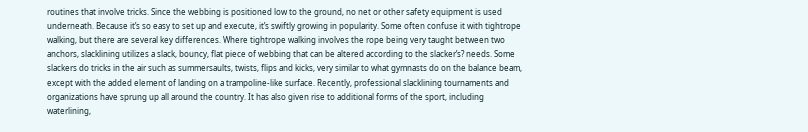routines that involve tricks. Since the webbing is positioned low to the ground, no net or other safety equipment is used underneath. Because it’s so easy to set up and execute, it’s swiftly growing in popularity. Some often confuse it with tightrope walking, but there are several key differences. Where tightrope walking involves the rope being very taught between two anchors, slacklining utilizes a slack, bouncy, flat piece of webbing that can be altered according to the slacker’s? needs. Some slackers do tricks in the air such as summersaults, twists, flips and kicks, very similar to what gymnasts do on the balance beam, except with the added element of landing on a trampoline-like surface. Recently, professional slacklining tournaments and organizations have sprung up all around the country. It has also given rise to additional forms of the sport, including waterlining,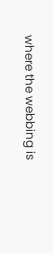where the webbing is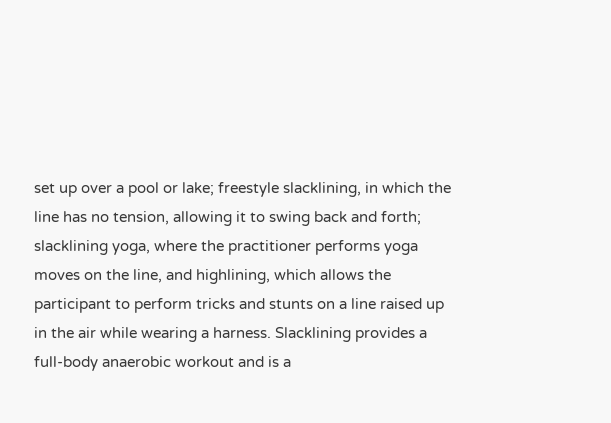set up over a pool or lake; freestyle slacklining, in which the line has no tension, allowing it to swing back and forth; slacklining yoga, where the practitioner performs yoga moves on the line, and highlining, which allows the participant to perform tricks and stunts on a line raised up in the air while wearing a harness. Slacklining provides a full-body anaerobic workout and is a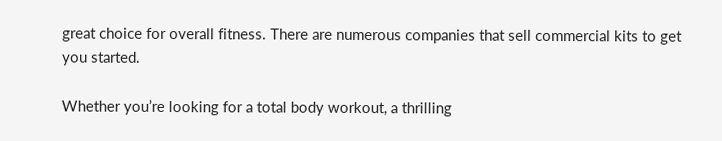great choice for overall fitness. There are numerous companies that sell commercial kits to get you started.

Whether you’re looking for a total body workout, a thrilling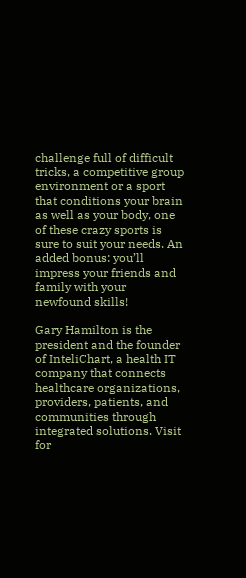challenge full of difficult tricks, a competitive group environment or a sport that conditions your brain as well as your body, one of these crazy sports is sure to suit your needs. An added bonus: you’ll impress your friends and family with your newfound skills!

Gary Hamilton is the president and the founder of InteliChart, a health IT company that connects healthcare organizations, providers, patients, and communities through integrated solutions. Visit for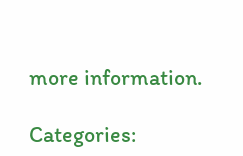more information.

Categories: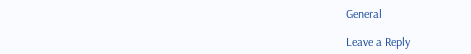General

Leave a Reply